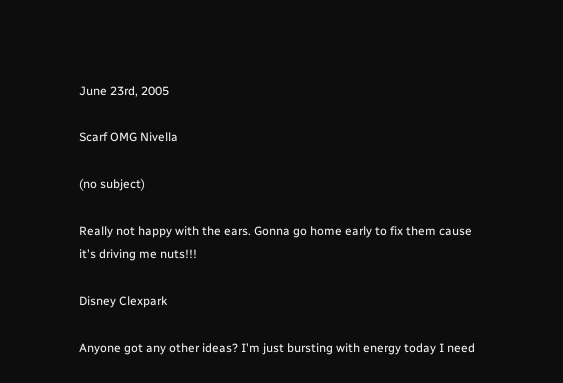June 23rd, 2005

Scarf OMG Nivella

(no subject)

Really not happy with the ears. Gonna go home early to fix them cause it's driving me nuts!!!

Disney Clexpark

Anyone got any other ideas? I'm just bursting with energy today I need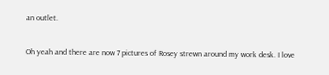an outlet.

Oh yeah and there are now 7 pictures of Rosey strewn around my work desk. I love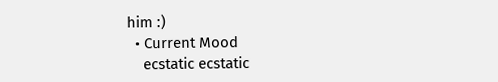him :)
  • Current Mood
    ecstatic ecstatic